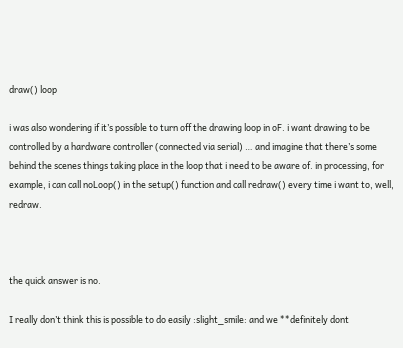draw() loop

i was also wondering if it’s possible to turn off the drawing loop in oF. i want drawing to be controlled by a hardware controller (connected via serial) … and imagine that there’s some behind the scenes things taking place in the loop that i need to be aware of. in processing, for example, i can call noLoop() in the setup() function and call redraw() every time i want to, well, redraw.



the quick answer is no.

I really don’t think this is possible to do easily :slight_smile: and we **definitely dont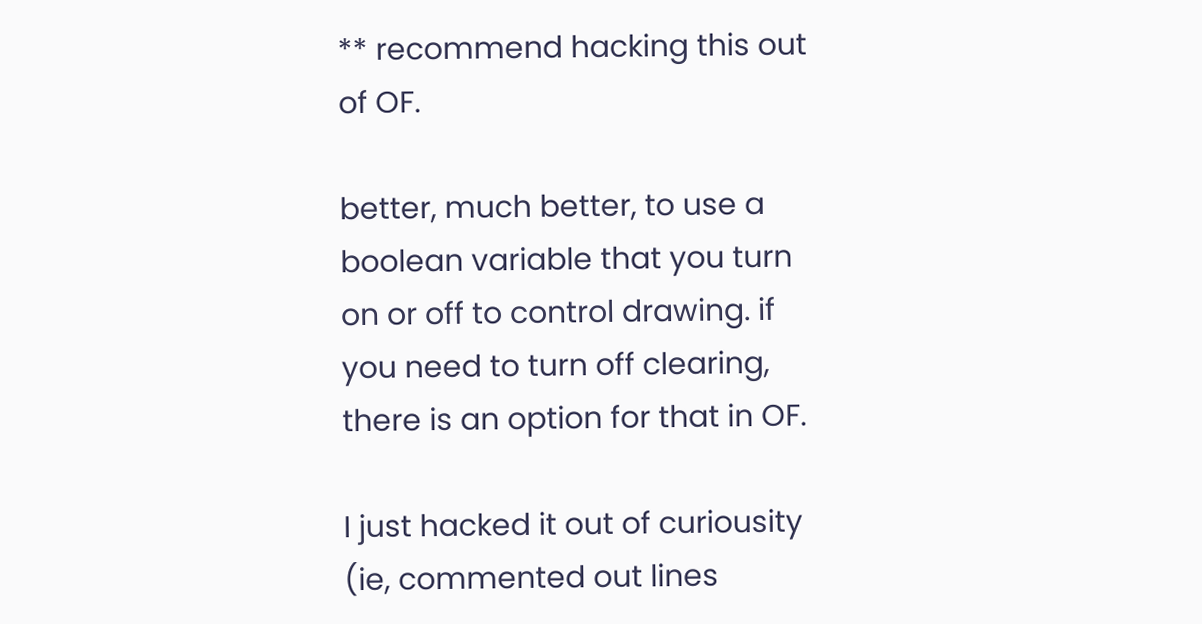** recommend hacking this out of OF.

better, much better, to use a boolean variable that you turn on or off to control drawing. if you need to turn off clearing, there is an option for that in OF.

I just hacked it out of curiousity (ie, commented out lines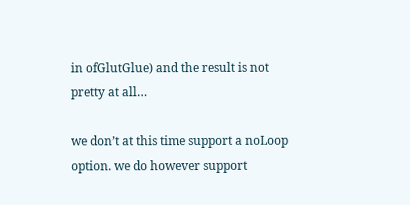in ofGlutGlue) and the result is not pretty at all…

we don’t at this time support a noLoop option. we do however support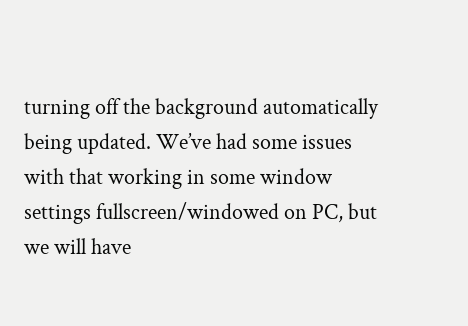turning off the background automatically being updated. We’ve had some issues with that working in some window settings fullscreen/windowed on PC, but we will have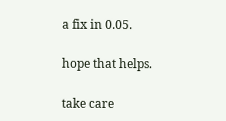a fix in 0.05.

hope that helps.

take care